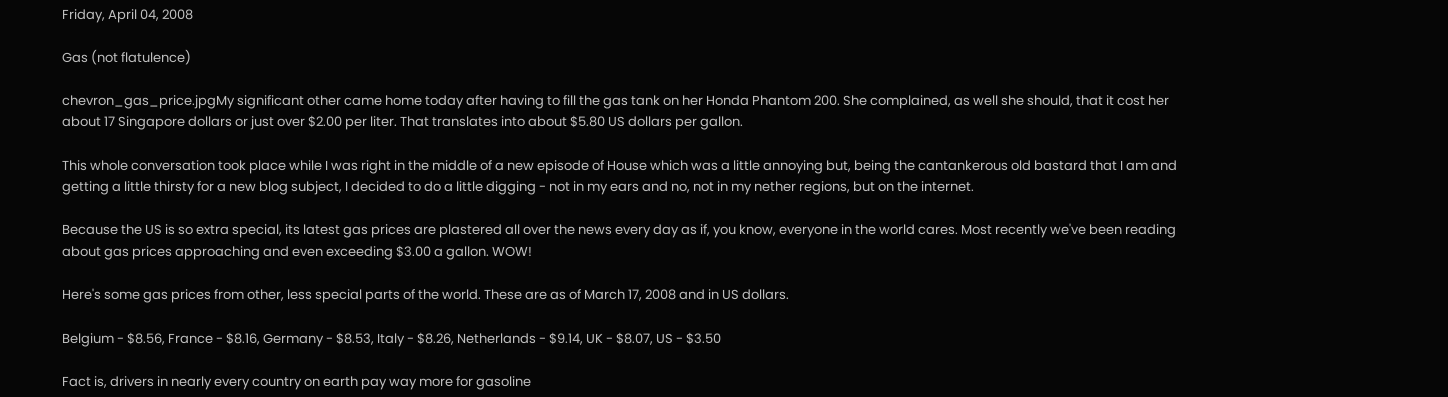Friday, April 04, 2008

Gas (not flatulence)

chevron_gas_price.jpgMy significant other came home today after having to fill the gas tank on her Honda Phantom 200. She complained, as well she should, that it cost her about 17 Singapore dollars or just over $2.00 per liter. That translates into about $5.80 US dollars per gallon.

This whole conversation took place while I was right in the middle of a new episode of House which was a little annoying but, being the cantankerous old bastard that I am and getting a little thirsty for a new blog subject, I decided to do a little digging - not in my ears and no, not in my nether regions, but on the internet.

Because the US is so extra special, its latest gas prices are plastered all over the news every day as if, you know, everyone in the world cares. Most recently we've been reading about gas prices approaching and even exceeding $3.00 a gallon. WOW!

Here's some gas prices from other, less special parts of the world. These are as of March 17, 2008 and in US dollars.

Belgium - $8.56, France - $8.16, Germany - $8.53, Italy - $8.26, Netherlands - $9.14, UK - $8.07, US - $3.50

Fact is, drivers in nearly every country on earth pay way more for gasoline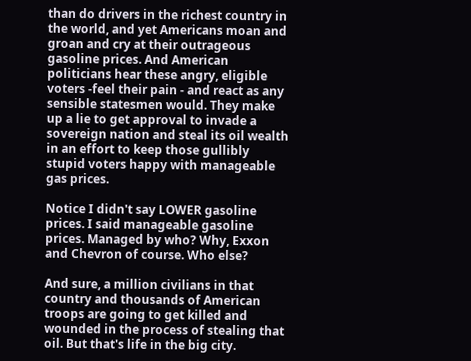than do drivers in the richest country in the world, and yet Americans moan and groan and cry at their outrageous gasoline prices. And American politicians hear these angry, eligible voters -feel their pain - and react as any sensible statesmen would. They make up a lie to get approval to invade a sovereign nation and steal its oil wealth in an effort to keep those gullibly stupid voters happy with manageable gas prices.

Notice I didn't say LOWER gasoline prices. I said manageable gasoline prices. Managed by who? Why, Exxon and Chevron of course. Who else?

And sure, a million civilians in that country and thousands of American troops are going to get killed and wounded in the process of stealing that oil. But that's life in the big city.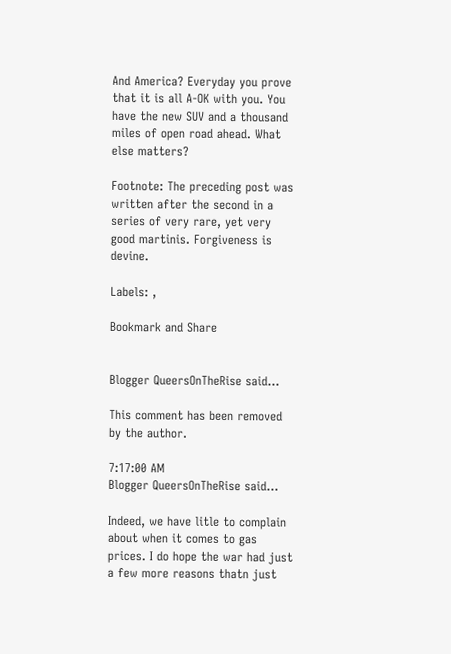And America? Everyday you prove that it is all A-OK with you. You have the new SUV and a thousand miles of open road ahead. What else matters?

Footnote: The preceding post was written after the second in a series of very rare, yet very good martinis. Forgiveness is devine.

Labels: ,

Bookmark and Share


Blogger QueersOnTheRise said...

This comment has been removed by the author.

7:17:00 AM
Blogger QueersOnTheRise said...

Indeed, we have litle to complain about when it comes to gas prices. I do hope the war had just a few more reasons thatn just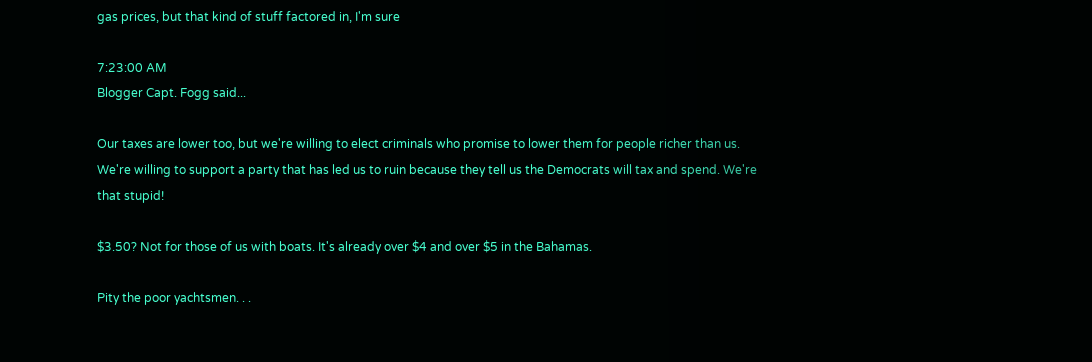gas prices, but that kind of stuff factored in, I'm sure

7:23:00 AM
Blogger Capt. Fogg said...

Our taxes are lower too, but we're willing to elect criminals who promise to lower them for people richer than us. We're willing to support a party that has led us to ruin because they tell us the Democrats will tax and spend. We're that stupid!

$3.50? Not for those of us with boats. It's already over $4 and over $5 in the Bahamas.

Pity the poor yachtsmen. . .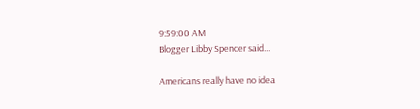9:59:00 AM
Blogger Libby Spencer said...

Americans really have no idea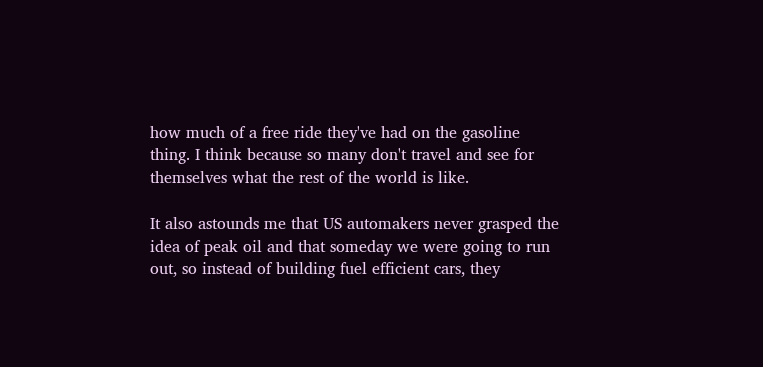how much of a free ride they've had on the gasoline thing. I think because so many don't travel and see for themselves what the rest of the world is like.

It also astounds me that US automakers never grasped the idea of peak oil and that someday we were going to run out, so instead of building fuel efficient cars, they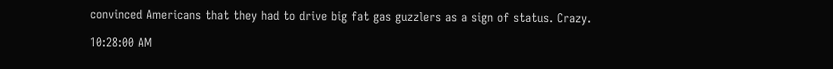convinced Americans that they had to drive big fat gas guzzlers as a sign of status. Crazy.

10:28:00 AM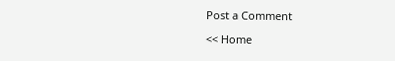Post a Comment

<< Home